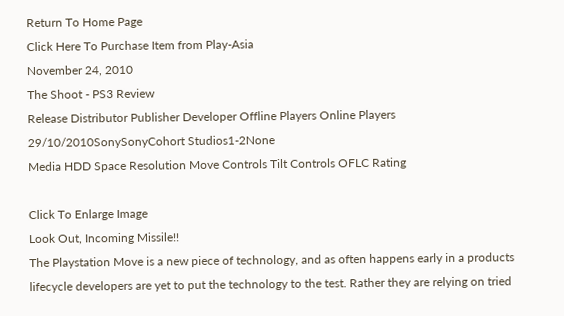Return To Home Page
Click Here To Purchase Item from Play-Asia
November 24, 2010
The Shoot - PS3 Review
Release Distributor Publisher Developer Offline Players Online Players
29/10/2010SonySonyCohort Studios1-2None
Media HDD Space Resolution Move Controls Tilt Controls OFLC Rating

Click To Enlarge Image
Look Out, Incoming Missile!!
The Playstation Move is a new piece of technology, and as often happens early in a products lifecycle developers are yet to put the technology to the test. Rather they are relying on tried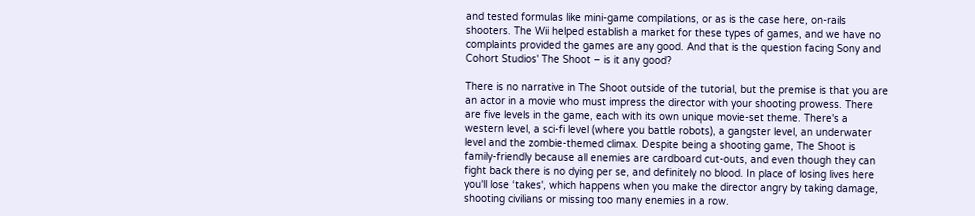and tested formulas like mini-game compilations, or as is the case here, on-rails shooters. The Wii helped establish a market for these types of games, and we have no complaints provided the games are any good. And that is the question facing Sony and Cohort Studios' The Shoot – is it any good?

There is no narrative in The Shoot outside of the tutorial, but the premise is that you are an actor in a movie who must impress the director with your shooting prowess. There are five levels in the game, each with its own unique movie-set theme. There's a western level, a sci-fi level (where you battle robots), a gangster level, an underwater level and the zombie-themed climax. Despite being a shooting game, The Shoot is family-friendly because all enemies are cardboard cut-outs, and even though they can fight back there is no dying per se, and definitely no blood. In place of losing lives here you'll lose ‘takes', which happens when you make the director angry by taking damage, shooting civilians or missing too many enemies in a row.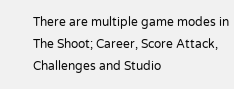There are multiple game modes in The Shoot; Career, Score Attack, Challenges and Studio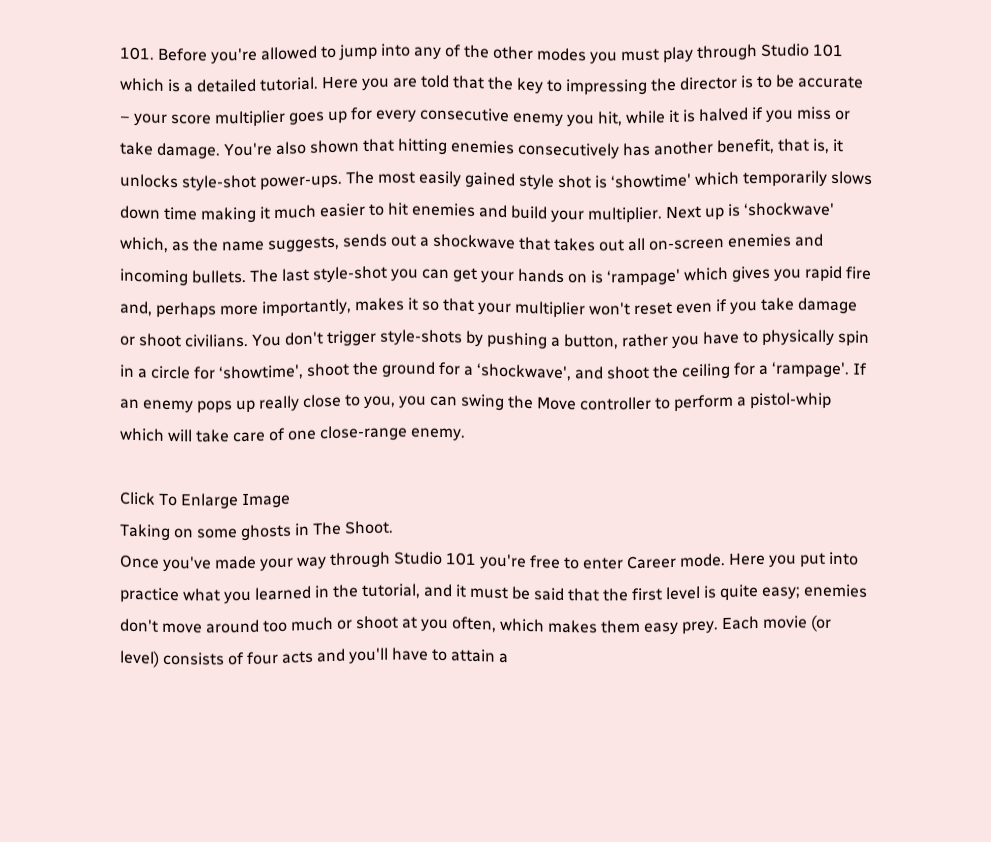101. Before you're allowed to jump into any of the other modes you must play through Studio 101 which is a detailed tutorial. Here you are told that the key to impressing the director is to be accurate – your score multiplier goes up for every consecutive enemy you hit, while it is halved if you miss or take damage. You're also shown that hitting enemies consecutively has another benefit, that is, it unlocks style-shot power-ups. The most easily gained style shot is ‘showtime' which temporarily slows down time making it much easier to hit enemies and build your multiplier. Next up is ‘shockwave' which, as the name suggests, sends out a shockwave that takes out all on-screen enemies and incoming bullets. The last style-shot you can get your hands on is ‘rampage' which gives you rapid fire and, perhaps more importantly, makes it so that your multiplier won't reset even if you take damage or shoot civilians. You don't trigger style-shots by pushing a button, rather you have to physically spin in a circle for ‘showtime', shoot the ground for a ‘shockwave', and shoot the ceiling for a ‘rampage'. If an enemy pops up really close to you, you can swing the Move controller to perform a pistol-whip which will take care of one close-range enemy.

Click To Enlarge Image
Taking on some ghosts in The Shoot.
Once you've made your way through Studio 101 you're free to enter Career mode. Here you put into practice what you learned in the tutorial, and it must be said that the first level is quite easy; enemies don't move around too much or shoot at you often, which makes them easy prey. Each movie (or level) consists of four acts and you'll have to attain a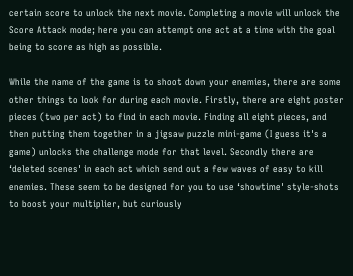certain score to unlock the next movie. Completing a movie will unlock the Score Attack mode; here you can attempt one act at a time with the goal being to score as high as possible.

While the name of the game is to shoot down your enemies, there are some other things to look for during each movie. Firstly, there are eight poster pieces (two per act) to find in each movie. Finding all eight pieces, and then putting them together in a jigsaw puzzle mini-game (I guess it's a game) unlocks the challenge mode for that level. Secondly there are ‘deleted scenes' in each act which send out a few waves of easy to kill enemies. These seem to be designed for you to use ‘showtime' style-shots to boost your multiplier, but curiously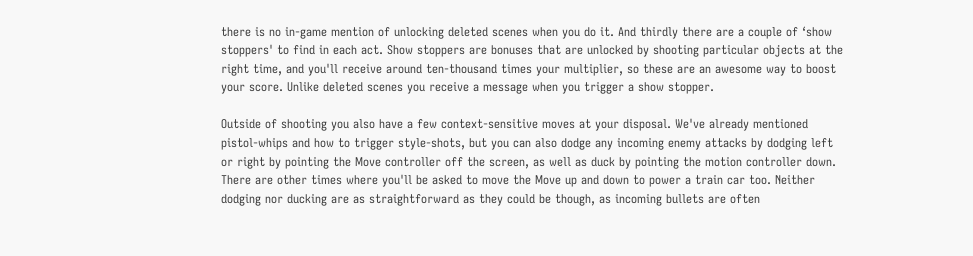there is no in-game mention of unlocking deleted scenes when you do it. And thirdly there are a couple of ‘show stoppers' to find in each act. Show stoppers are bonuses that are unlocked by shooting particular objects at the right time, and you'll receive around ten-thousand times your multiplier, so these are an awesome way to boost your score. Unlike deleted scenes you receive a message when you trigger a show stopper.

Outside of shooting you also have a few context-sensitive moves at your disposal. We've already mentioned pistol-whips and how to trigger style-shots, but you can also dodge any incoming enemy attacks by dodging left or right by pointing the Move controller off the screen, as well as duck by pointing the motion controller down. There are other times where you'll be asked to move the Move up and down to power a train car too. Neither dodging nor ducking are as straightforward as they could be though, as incoming bullets are often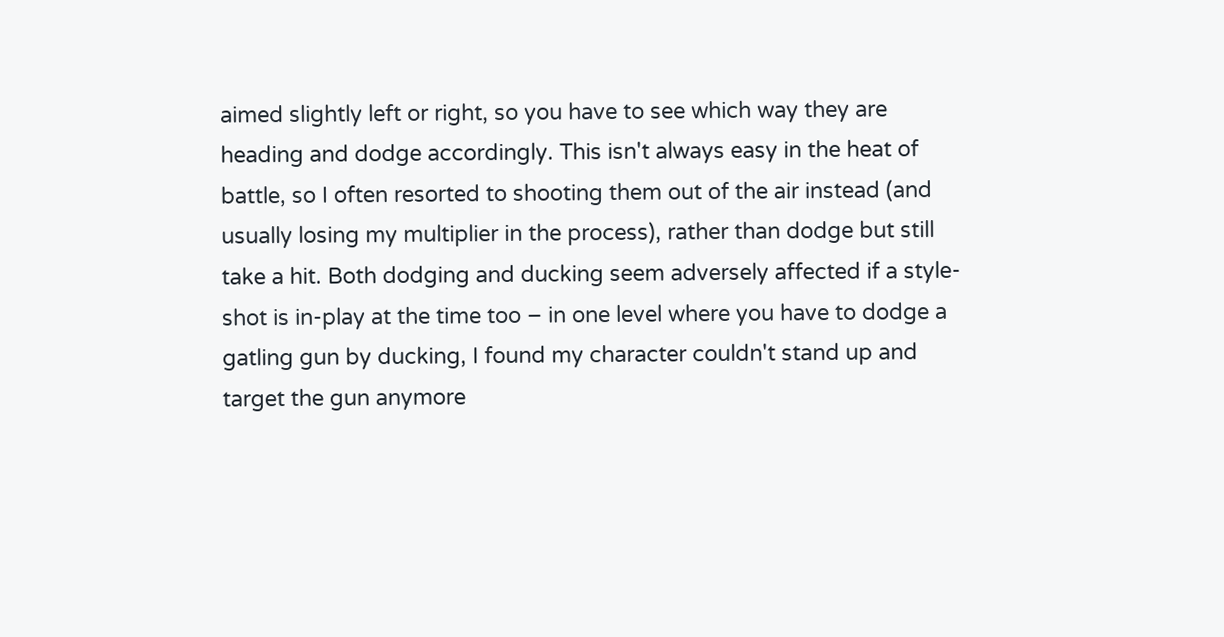aimed slightly left or right, so you have to see which way they are heading and dodge accordingly. This isn't always easy in the heat of battle, so I often resorted to shooting them out of the air instead (and usually losing my multiplier in the process), rather than dodge but still take a hit. Both dodging and ducking seem adversely affected if a style-shot is in-play at the time too – in one level where you have to dodge a gatling gun by ducking, I found my character couldn't stand up and target the gun anymore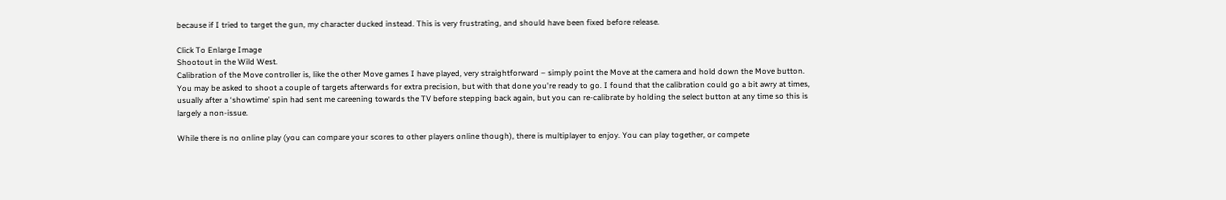because if I tried to target the gun, my character ducked instead. This is very frustrating, and should have been fixed before release.

Click To Enlarge Image
Shootout in the Wild West.
Calibration of the Move controller is, like the other Move games I have played, very straightforward – simply point the Move at the camera and hold down the Move button. You may be asked to shoot a couple of targets afterwards for extra precision, but with that done you're ready to go. I found that the calibration could go a bit awry at times, usually after a ‘showtime' spin had sent me careening towards the TV before stepping back again, but you can re-calibrate by holding the select button at any time so this is largely a non-issue.

While there is no online play (you can compare your scores to other players online though), there is multiplayer to enjoy. You can play together, or compete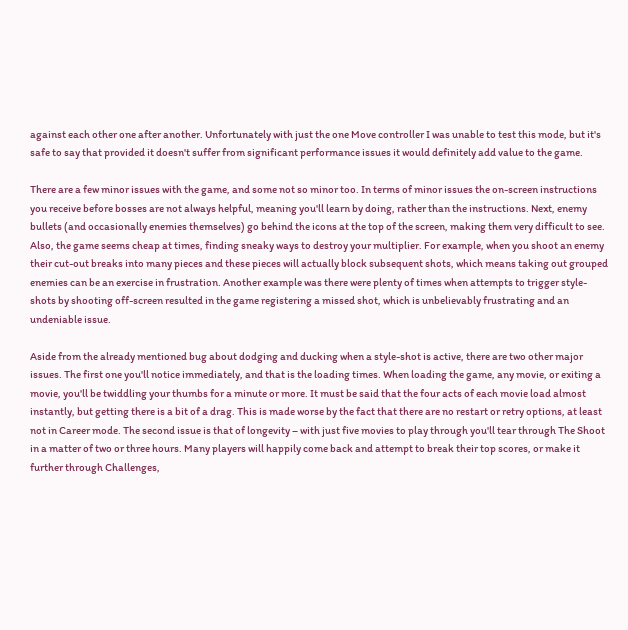against each other one after another. Unfortunately with just the one Move controller I was unable to test this mode, but it's safe to say that provided it doesn't suffer from significant performance issues it would definitely add value to the game.

There are a few minor issues with the game, and some not so minor too. In terms of minor issues the on-screen instructions you receive before bosses are not always helpful, meaning you'll learn by doing, rather than the instructions. Next, enemy bullets (and occasionally enemies themselves) go behind the icons at the top of the screen, making them very difficult to see. Also, the game seems cheap at times, finding sneaky ways to destroy your multiplier. For example, when you shoot an enemy their cut-out breaks into many pieces and these pieces will actually block subsequent shots, which means taking out grouped enemies can be an exercise in frustration. Another example was there were plenty of times when attempts to trigger style-shots by shooting off-screen resulted in the game registering a missed shot, which is unbelievably frustrating and an undeniable issue.

Aside from the already mentioned bug about dodging and ducking when a style-shot is active, there are two other major issues. The first one you'll notice immediately, and that is the loading times. When loading the game, any movie, or exiting a movie, you'll be twiddling your thumbs for a minute or more. It must be said that the four acts of each movie load almost instantly, but getting there is a bit of a drag. This is made worse by the fact that there are no restart or retry options, at least not in Career mode. The second issue is that of longevity – with just five movies to play through you'll tear through The Shoot in a matter of two or three hours. Many players will happily come back and attempt to break their top scores, or make it further through Challenges,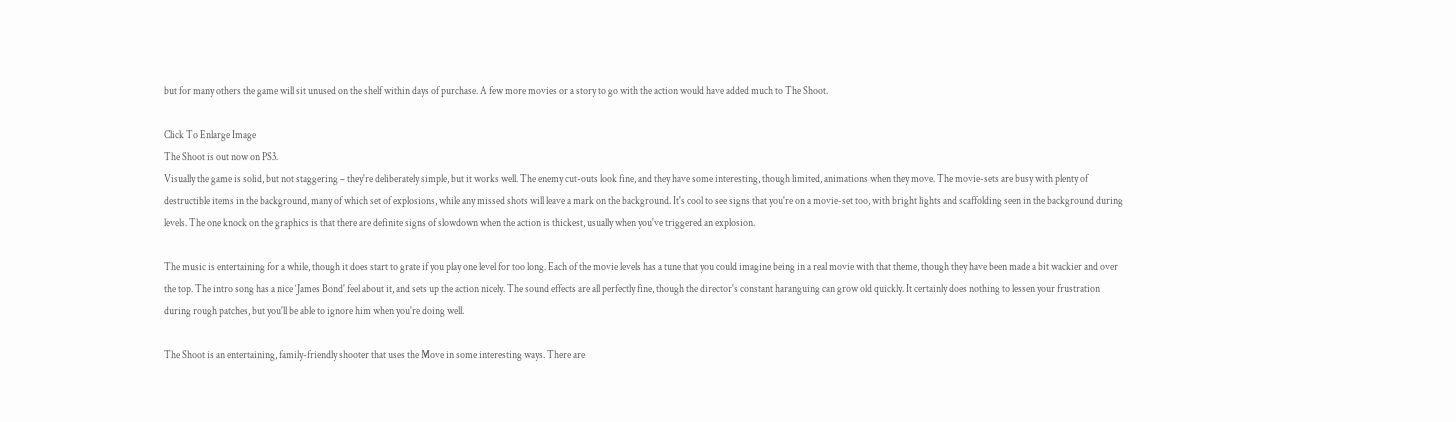but for many others the game will sit unused on the shelf within days of purchase. A few more movies or a story to go with the action would have added much to The Shoot.

Click To Enlarge Image
The Shoot is out now on PS3.
Visually the game is solid, but not staggering – they're deliberately simple, but it works well. The enemy cut-outs look fine, and they have some interesting, though limited, animations when they move. The movie-sets are busy with plenty of destructible items in the background, many of which set of explosions, while any missed shots will leave a mark on the background. It's cool to see signs that you're on a movie-set too, with bright lights and scaffolding seen in the background during levels. The one knock on the graphics is that there are definite signs of slowdown when the action is thickest, usually when you've triggered an explosion.

The music is entertaining for a while, though it does start to grate if you play one level for too long. Each of the movie levels has a tune that you could imagine being in a real movie with that theme, though they have been made a bit wackier and over the top. The intro song has a nice ‘James Bond' feel about it, and sets up the action nicely. The sound effects are all perfectly fine, though the director's constant haranguing can grow old quickly. It certainly does nothing to lessen your frustration during rough patches, but you'll be able to ignore him when you're doing well.

The Shoot is an entertaining, family-friendly shooter that uses the Move in some interesting ways. There are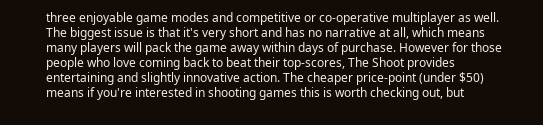three enjoyable game modes and competitive or co-operative multiplayer as well. The biggest issue is that it's very short and has no narrative at all, which means many players will pack the game away within days of purchase. However for those people who love coming back to beat their top-scores, The Shoot provides entertaining and slightly innovative action. The cheaper price-point (under $50) means if you're interested in shooting games this is worth checking out, but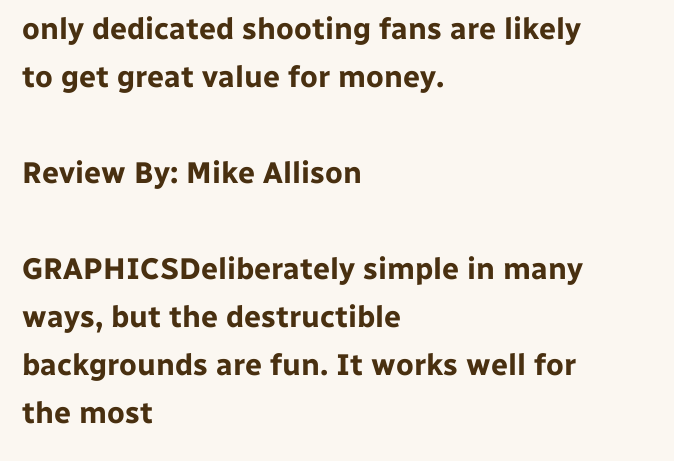only dedicated shooting fans are likely to get great value for money.

Review By: Mike Allison

GRAPHICSDeliberately simple in many ways, but the destructible backgrounds are fun. It works well for the most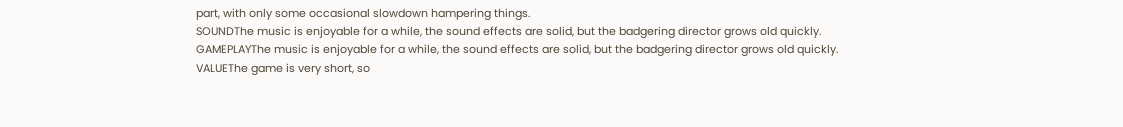part, with only some occasional slowdown hampering things.
SOUNDThe music is enjoyable for a while, the sound effects are solid, but the badgering director grows old quickly.
GAMEPLAYThe music is enjoyable for a while, the sound effects are solid, but the badgering director grows old quickly.
VALUEThe game is very short, so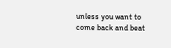unless you want to come back and beat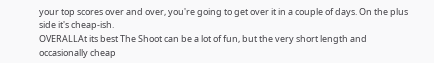your top scores over and over, you're going to get over it in a couple of days. On the plus side it's cheap-ish.
OVERALLAt its best The Shoot can be a lot of fun, but the very short length and occasionally cheap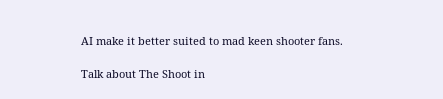AI make it better suited to mad keen shooter fans.

Talk about The Shoot in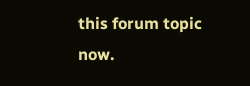this forum topic now.